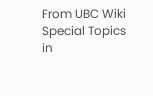From UBC Wiki
Special Topics in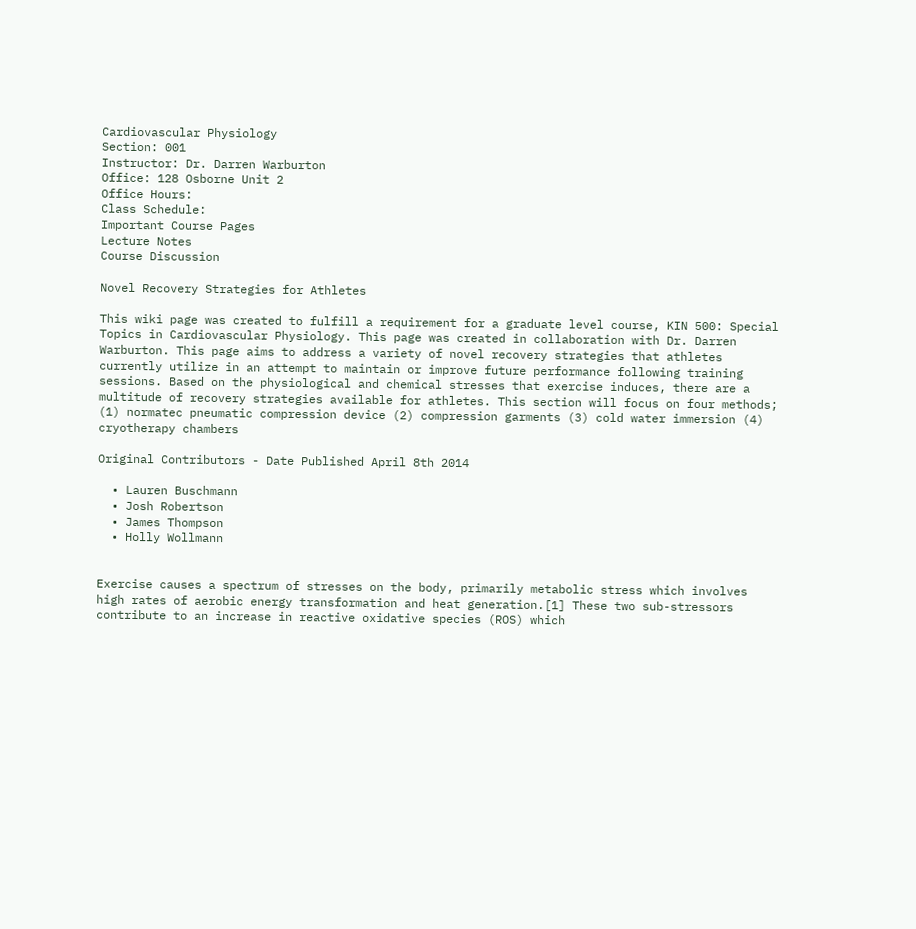Cardiovascular Physiology
Section: 001
Instructor: Dr. Darren Warburton
Office: 128 Osborne Unit 2
Office Hours:
Class Schedule:
Important Course Pages
Lecture Notes
Course Discussion

Novel Recovery Strategies for Athletes

This wiki page was created to fulfill a requirement for a graduate level course, KIN 500: Special Topics in Cardiovascular Physiology. This page was created in collaboration with Dr. Darren Warburton. This page aims to address a variety of novel recovery strategies that athletes currently utilize in an attempt to maintain or improve future performance following training sessions. Based on the physiological and chemical stresses that exercise induces, there are a multitude of recovery strategies available for athletes. This section will focus on four methods; (1) normatec pneumatic compression device (2) compression garments (3) cold water immersion (4) cryotherapy chambers

Original Contributors - Date Published April 8th 2014

  • Lauren Buschmann
  • Josh Robertson
  • James Thompson
  • Holly Wollmann


Exercise causes a spectrum of stresses on the body, primarily metabolic stress which involves high rates of aerobic energy transformation and heat generation.[1] These two sub-stressors contribute to an increase in reactive oxidative species (ROS) which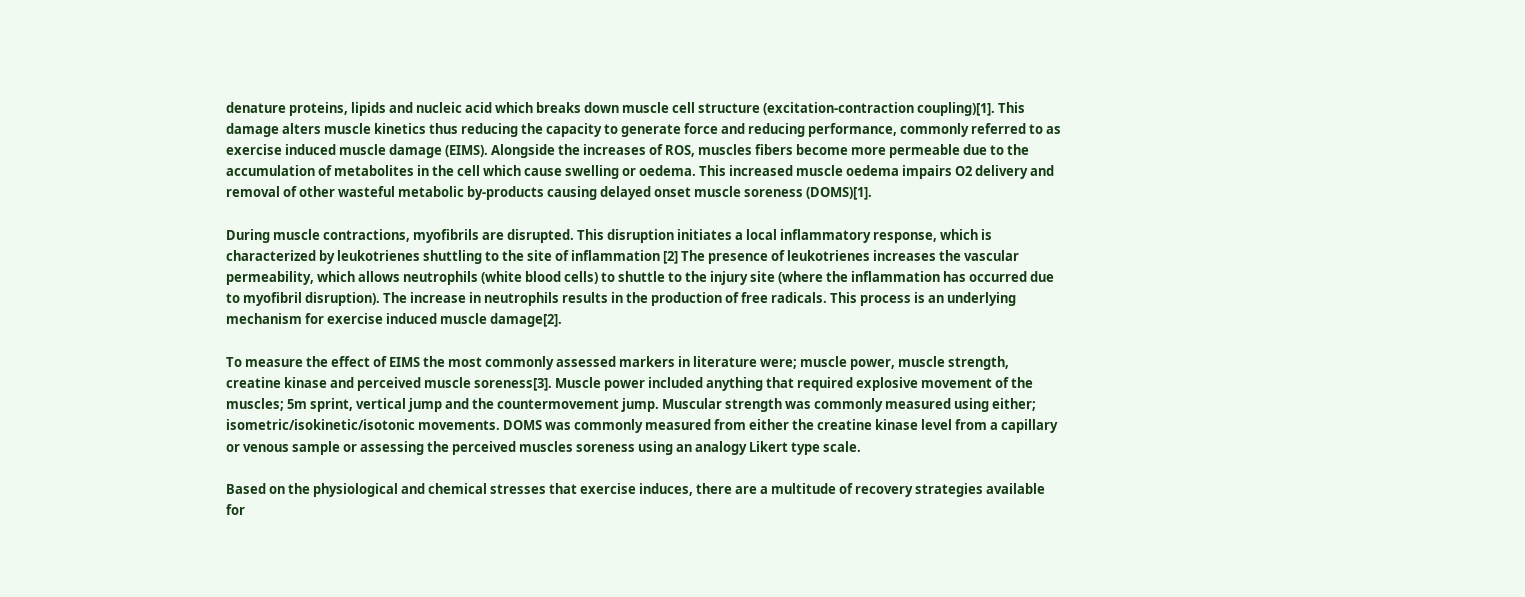denature proteins, lipids and nucleic acid which breaks down muscle cell structure (excitation-contraction coupling)[1]. This damage alters muscle kinetics thus reducing the capacity to generate force and reducing performance, commonly referred to as exercise induced muscle damage (EIMS). Alongside the increases of ROS, muscles fibers become more permeable due to the accumulation of metabolites in the cell which cause swelling or oedema. This increased muscle oedema impairs O2 delivery and removal of other wasteful metabolic by-products causing delayed onset muscle soreness (DOMS)[1].

During muscle contractions, myofibrils are disrupted. This disruption initiates a local inflammatory response, which is characterized by leukotrienes shuttling to the site of inflammation [2] The presence of leukotrienes increases the vascular permeability, which allows neutrophils (white blood cells) to shuttle to the injury site (where the inflammation has occurred due to myofibril disruption). The increase in neutrophils results in the production of free radicals. This process is an underlying mechanism for exercise induced muscle damage[2].

To measure the effect of EIMS the most commonly assessed markers in literature were; muscle power, muscle strength, creatine kinase and perceived muscle soreness[3]. Muscle power included anything that required explosive movement of the muscles; 5m sprint, vertical jump and the countermovement jump. Muscular strength was commonly measured using either; isometric/isokinetic/isotonic movements. DOMS was commonly measured from either the creatine kinase level from a capillary or venous sample or assessing the perceived muscles soreness using an analogy Likert type scale.

Based on the physiological and chemical stresses that exercise induces, there are a multitude of recovery strategies available for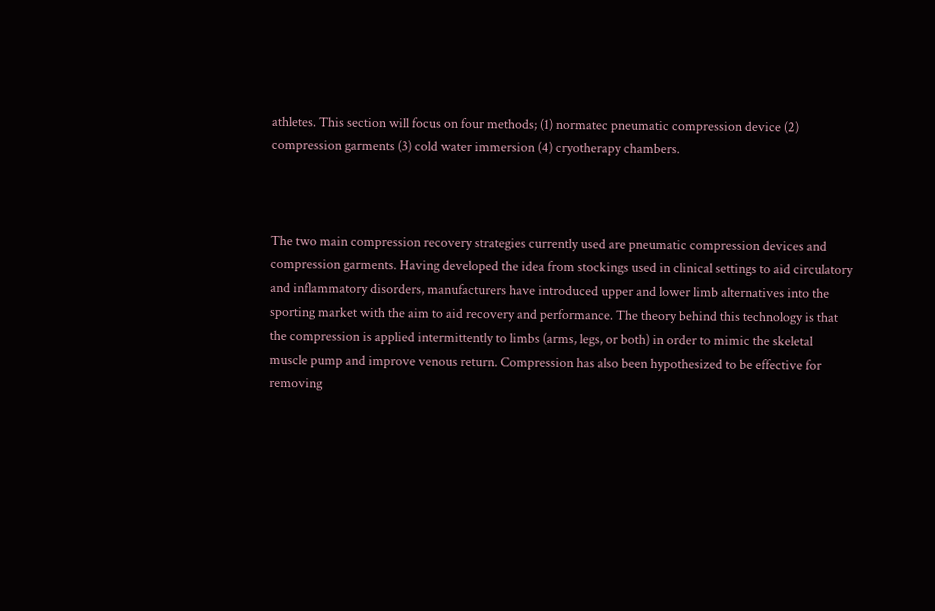athletes. This section will focus on four methods; (1) normatec pneumatic compression device (2) compression garments (3) cold water immersion (4) cryotherapy chambers.



The two main compression recovery strategies currently used are pneumatic compression devices and compression garments. Having developed the idea from stockings used in clinical settings to aid circulatory and inflammatory disorders, manufacturers have introduced upper and lower limb alternatives into the sporting market with the aim to aid recovery and performance. The theory behind this technology is that the compression is applied intermittently to limbs (arms, legs, or both) in order to mimic the skeletal muscle pump and improve venous return. Compression has also been hypothesized to be effective for removing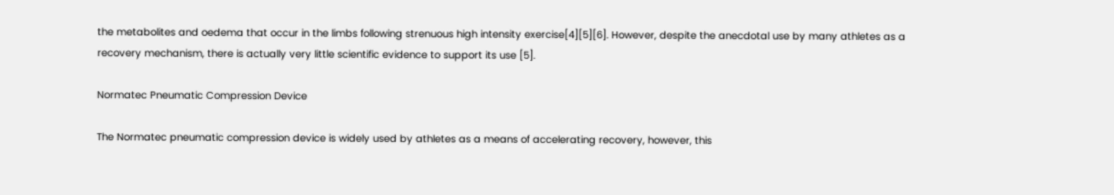the metabolites and oedema that occur in the limbs following strenuous high intensity exercise[4][5][6]. However, despite the anecdotal use by many athletes as a recovery mechanism, there is actually very little scientific evidence to support its use [5].

Normatec Pneumatic Compression Device

The Normatec pneumatic compression device is widely used by athletes as a means of accelerating recovery, however, this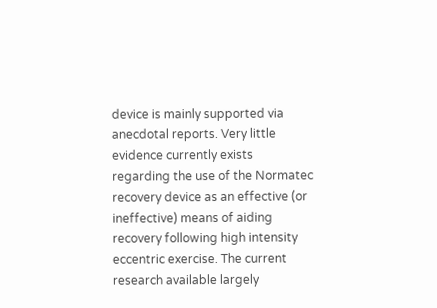device is mainly supported via anecdotal reports. Very little evidence currently exists regarding the use of the Normatec recovery device as an effective (or ineffective) means of aiding recovery following high intensity eccentric exercise. The current research available largely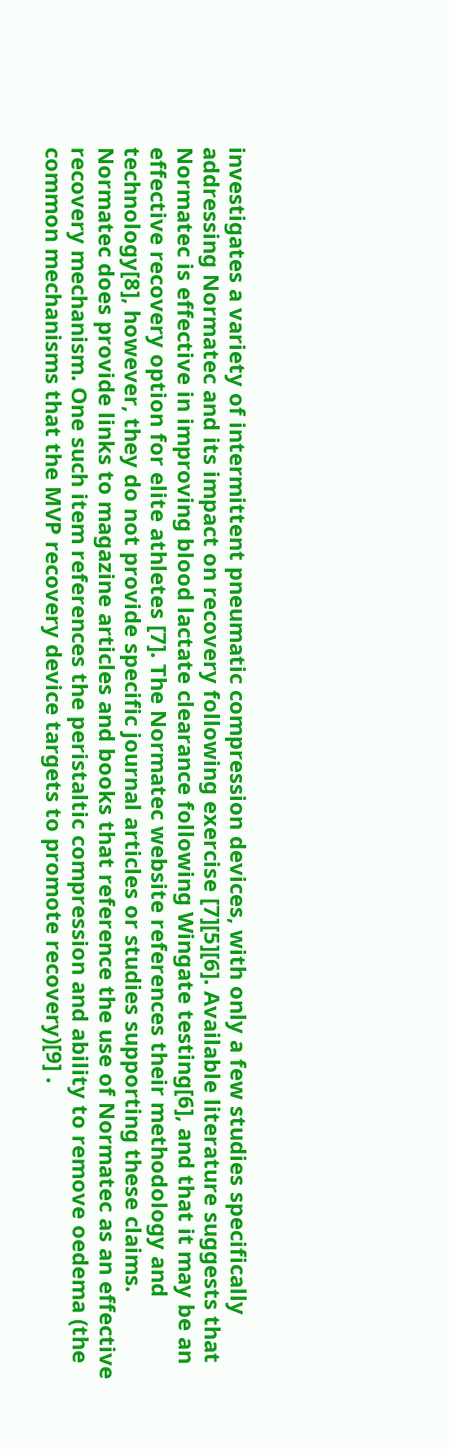investigates a variety of intermittent pneumatic compression devices, with only a few studies specifically addressing Normatec and its impact on recovery following exercise [7][5][6]. Available literature suggests that Normatec is effective in improving blood lactate clearance following Wingate testing[6], and that it may be an effective recovery option for elite athletes [7]. The Normatec website references their methodology and technology[8], however, they do not provide specific journal articles or studies supporting these claims. Normatec does provide links to magazine articles and books that reference the use of Normatec as an effective recovery mechanism. One such item references the peristaltic compression and ability to remove oedema (the common mechanisms that the MVP recovery device targets to promote recovery)[9] .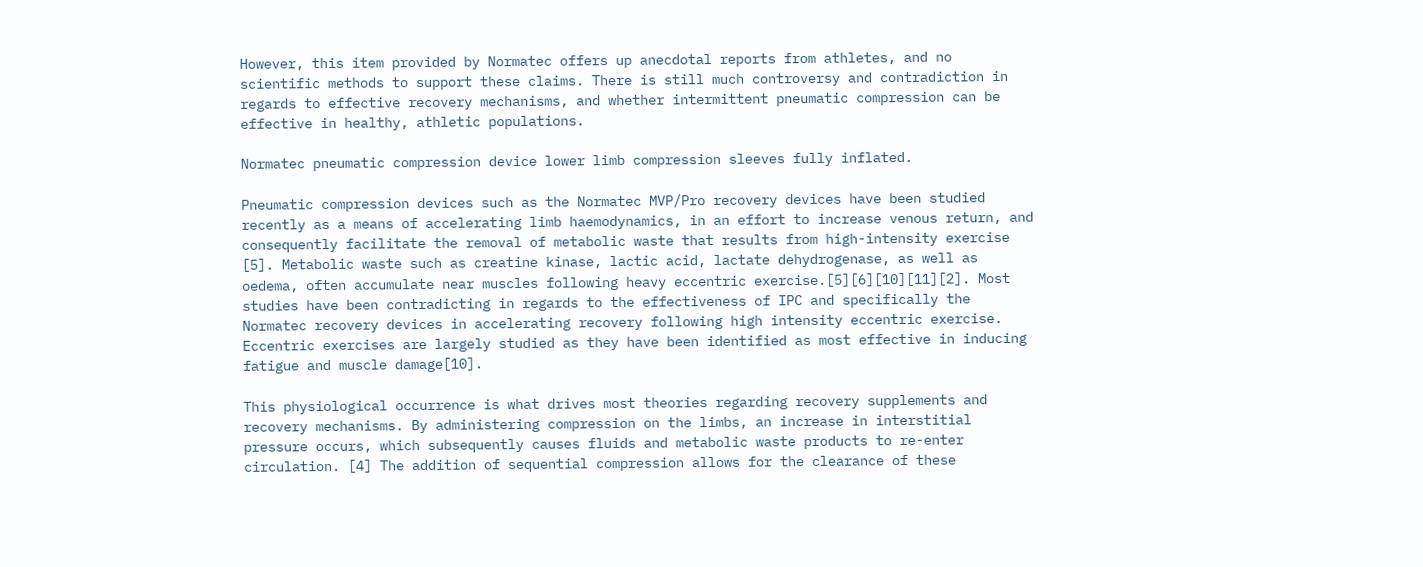However, this item provided by Normatec offers up anecdotal reports from athletes, and no scientific methods to support these claims. There is still much controversy and contradiction in regards to effective recovery mechanisms, and whether intermittent pneumatic compression can be effective in healthy, athletic populations.

Normatec pneumatic compression device lower limb compression sleeves fully inflated.

Pneumatic compression devices such as the Normatec MVP/Pro recovery devices have been studied recently as a means of accelerating limb haemodynamics, in an effort to increase venous return, and consequently facilitate the removal of metabolic waste that results from high-intensity exercise [5]. Metabolic waste such as creatine kinase, lactic acid, lactate dehydrogenase, as well as oedema, often accumulate near muscles following heavy eccentric exercise.[5][6][10][11][2]. Most studies have been contradicting in regards to the effectiveness of IPC and specifically the Normatec recovery devices in accelerating recovery following high intensity eccentric exercise. Eccentric exercises are largely studied as they have been identified as most effective in inducing fatigue and muscle damage[10].

This physiological occurrence is what drives most theories regarding recovery supplements and recovery mechanisms. By administering compression on the limbs, an increase in interstitial pressure occurs, which subsequently causes fluids and metabolic waste products to re-enter circulation. [4] The addition of sequential compression allows for the clearance of these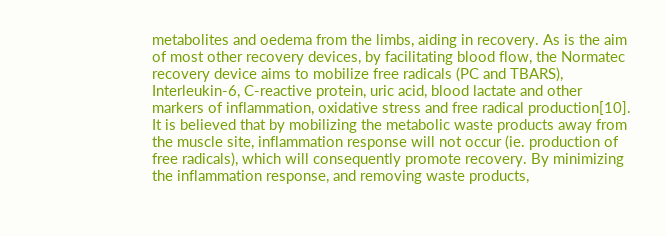metabolites and oedema from the limbs, aiding in recovery. As is the aim of most other recovery devices, by facilitating blood flow, the Normatec recovery device aims to mobilize free radicals (PC and TBARS), Interleukin-6, C-reactive protein, uric acid, blood lactate and other markers of inflammation, oxidative stress and free radical production[10]. It is believed that by mobilizing the metabolic waste products away from the muscle site, inflammation response will not occur (ie. production of free radicals), which will consequently promote recovery. By minimizing the inflammation response, and removing waste products,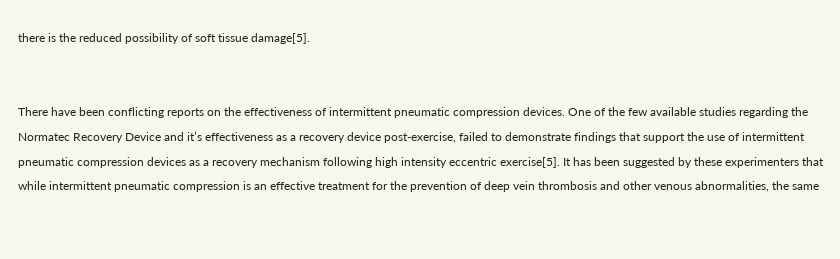there is the reduced possibility of soft tissue damage[5].


There have been conflicting reports on the effectiveness of intermittent pneumatic compression devices. One of the few available studies regarding the Normatec Recovery Device and it’s effectiveness as a recovery device post-exercise, failed to demonstrate findings that support the use of intermittent pneumatic compression devices as a recovery mechanism following high intensity eccentric exercise[5]. It has been suggested by these experimenters that while intermittent pneumatic compression is an effective treatment for the prevention of deep vein thrombosis and other venous abnormalities, the same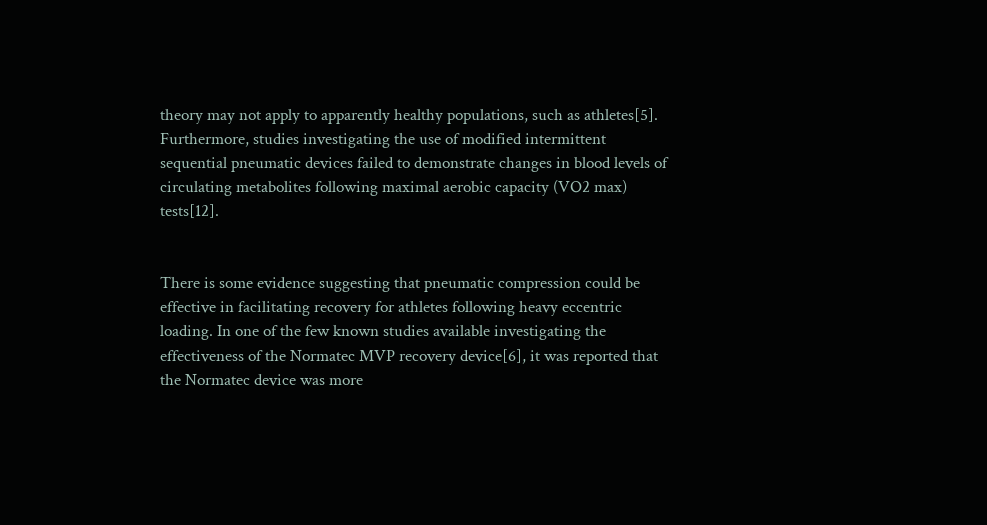theory may not apply to apparently healthy populations, such as athletes[5]. Furthermore, studies investigating the use of modified intermittent sequential pneumatic devices failed to demonstrate changes in blood levels of circulating metabolites following maximal aerobic capacity (VO2 max) tests[12].


There is some evidence suggesting that pneumatic compression could be effective in facilitating recovery for athletes following heavy eccentric loading. In one of the few known studies available investigating the effectiveness of the Normatec MVP recovery device[6], it was reported that the Normatec device was more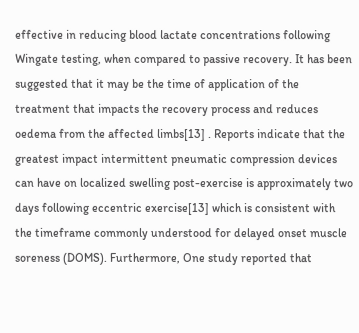effective in reducing blood lactate concentrations following Wingate testing, when compared to passive recovery. It has been suggested that it may be the time of application of the treatment that impacts the recovery process and reduces oedema from the affected limbs[13] . Reports indicate that the greatest impact intermittent pneumatic compression devices can have on localized swelling post-exercise is approximately two days following eccentric exercise[13] which is consistent with the timeframe commonly understood for delayed onset muscle soreness (DOMS). Furthermore, One study reported that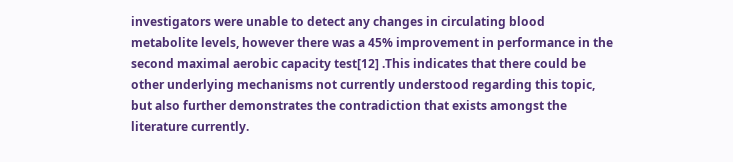investigators were unable to detect any changes in circulating blood metabolite levels, however there was a 45% improvement in performance in the second maximal aerobic capacity test[12] .This indicates that there could be other underlying mechanisms not currently understood regarding this topic, but also further demonstrates the contradiction that exists amongst the literature currently.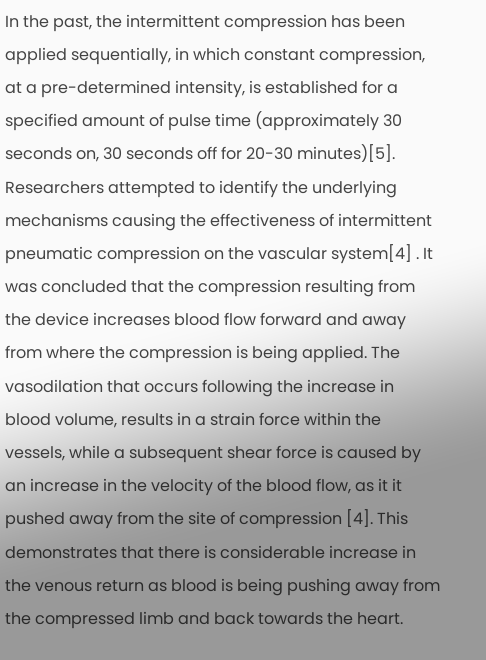In the past, the intermittent compression has been applied sequentially, in which constant compression, at a pre-determined intensity, is established for a specified amount of pulse time (approximately 30 seconds on, 30 seconds off for 20-30 minutes)[5]. Researchers attempted to identify the underlying mechanisms causing the effectiveness of intermittent pneumatic compression on the vascular system[4] . It was concluded that the compression resulting from the device increases blood flow forward and away from where the compression is being applied. The vasodilation that occurs following the increase in blood volume, results in a strain force within the vessels, while a subsequent shear force is caused by an increase in the velocity of the blood flow, as it it pushed away from the site of compression [4]. This demonstrates that there is considerable increase in the venous return as blood is being pushing away from the compressed limb and back towards the heart.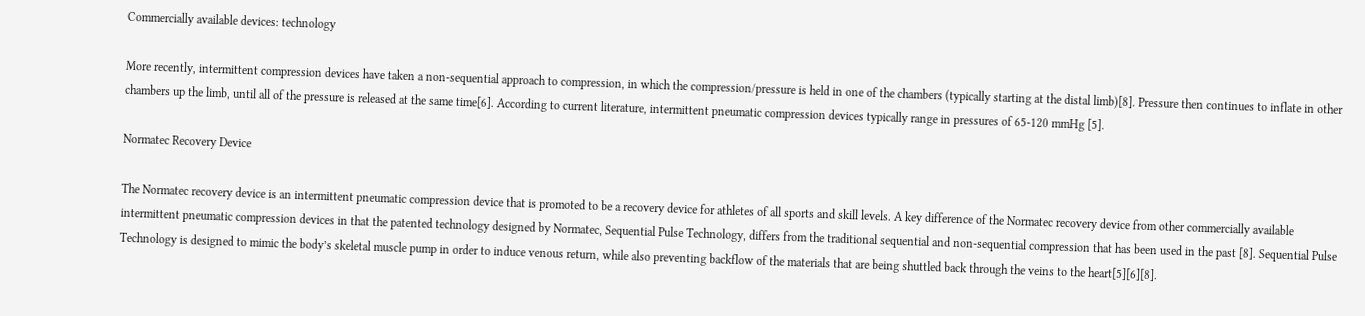Commercially available devices: technology

More recently, intermittent compression devices have taken a non-sequential approach to compression, in which the compression/pressure is held in one of the chambers (typically starting at the distal limb)[8]. Pressure then continues to inflate in other chambers up the limb, until all of the pressure is released at the same time[6]. According to current literature, intermittent pneumatic compression devices typically range in pressures of 65-120 mmHg [5].

Normatec Recovery Device

The Normatec recovery device is an intermittent pneumatic compression device that is promoted to be a recovery device for athletes of all sports and skill levels. A key difference of the Normatec recovery device from other commercially available intermittent pneumatic compression devices in that the patented technology designed by Normatec, Sequential Pulse Technology, differs from the traditional sequential and non-sequential compression that has been used in the past [8]. Sequential Pulse Technology is designed to mimic the body’s skeletal muscle pump in order to induce venous return, while also preventing backflow of the materials that are being shuttled back through the veins to the heart[5][6][8].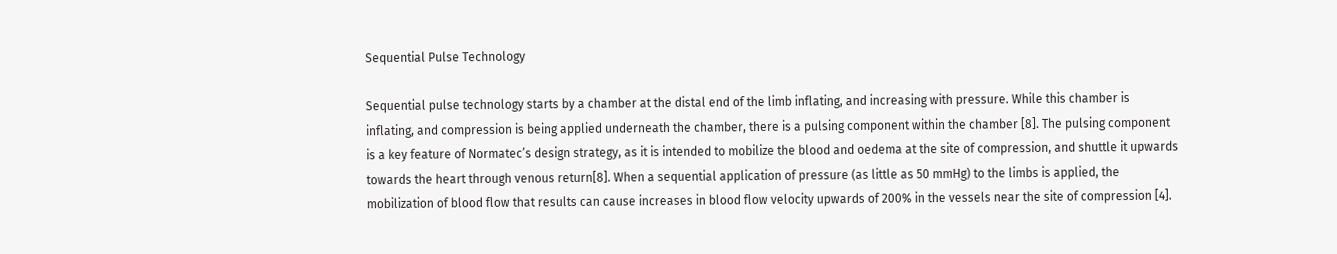Sequential Pulse Technology

Sequential pulse technology starts by a chamber at the distal end of the limb inflating, and increasing with pressure. While this chamber is inflating, and compression is being applied underneath the chamber, there is a pulsing component within the chamber [8]. The pulsing component is a key feature of Normatec’s design strategy, as it is intended to mobilize the blood and oedema at the site of compression, and shuttle it upwards towards the heart through venous return[8]. When a sequential application of pressure (as little as 50 mmHg) to the limbs is applied, the mobilization of blood flow that results can cause increases in blood flow velocity upwards of 200% in the vessels near the site of compression [4].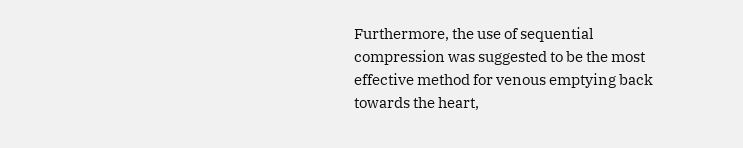Furthermore, the use of sequential compression was suggested to be the most effective method for venous emptying back towards the heart,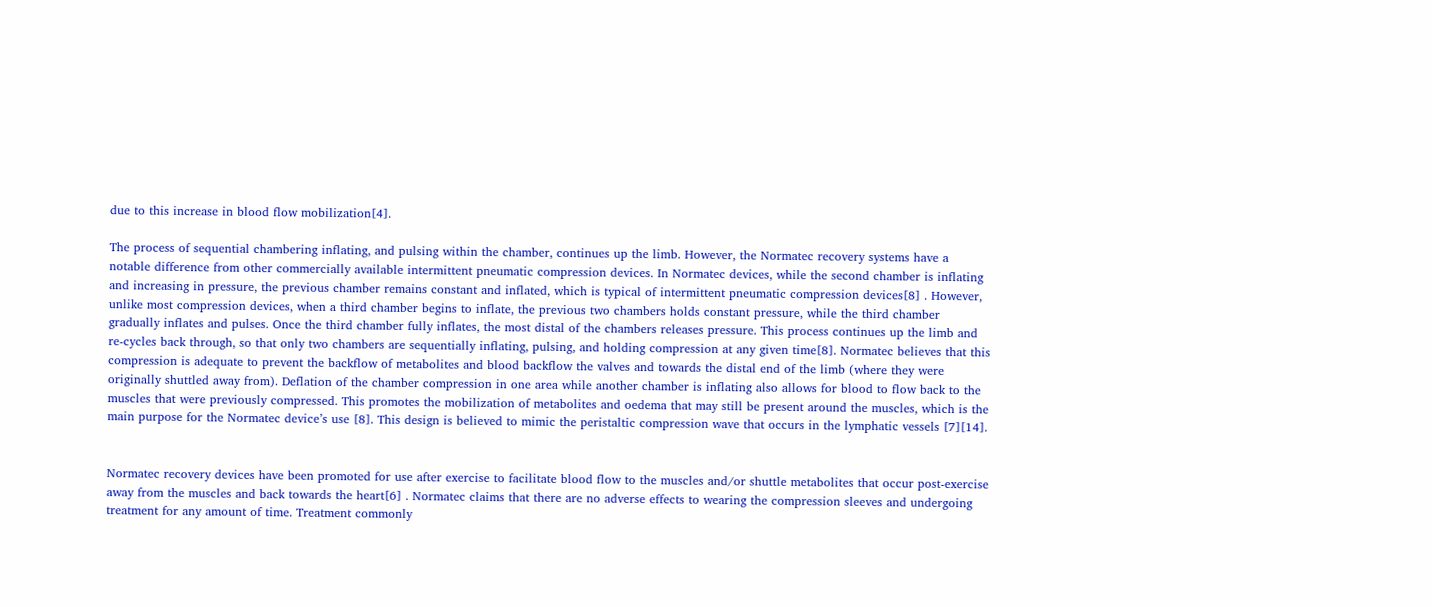due to this increase in blood flow mobilization[4].

The process of sequential chambering inflating, and pulsing within the chamber, continues up the limb. However, the Normatec recovery systems have a notable difference from other commercially available intermittent pneumatic compression devices. In Normatec devices, while the second chamber is inflating and increasing in pressure, the previous chamber remains constant and inflated, which is typical of intermittent pneumatic compression devices[8] . However, unlike most compression devices, when a third chamber begins to inflate, the previous two chambers holds constant pressure, while the third chamber gradually inflates and pulses. Once the third chamber fully inflates, the most distal of the chambers releases pressure. This process continues up the limb and re-cycles back through, so that only two chambers are sequentially inflating, pulsing, and holding compression at any given time[8]. Normatec believes that this compression is adequate to prevent the backflow of metabolites and blood backflow the valves and towards the distal end of the limb (where they were originally shuttled away from). Deflation of the chamber compression in one area while another chamber is inflating also allows for blood to flow back to the muscles that were previously compressed. This promotes the mobilization of metabolites and oedema that may still be present around the muscles, which is the main purpose for the Normatec device’s use [8]. This design is believed to mimic the peristaltic compression wave that occurs in the lymphatic vessels [7][14].


Normatec recovery devices have been promoted for use after exercise to facilitate blood flow to the muscles and/or shuttle metabolites that occur post-exercise away from the muscles and back towards the heart[6] . Normatec claims that there are no adverse effects to wearing the compression sleeves and undergoing treatment for any amount of time. Treatment commonly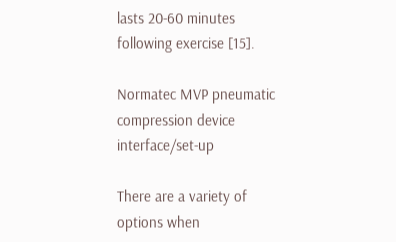lasts 20-60 minutes following exercise [15].

Normatec MVP pneumatic compression device interface/set-up

There are a variety of options when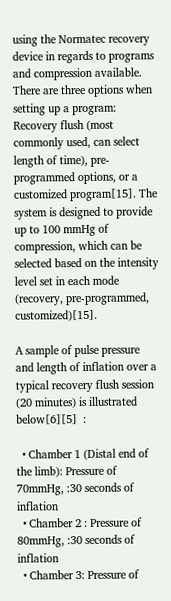using the Normatec recovery device in regards to programs and compression available. There are three options when setting up a program: Recovery flush (most commonly used, can select length of time), pre-programmed options, or a customized program[15]. The system is designed to provide up to 100 mmHg of compression, which can be selected based on the intensity level set in each mode (recovery, pre-programmed, customized)[15].

A sample of pulse pressure and length of inflation over a typical recovery flush session (20 minutes) is illustrated below[6][5]  :

  • Chamber 1 (Distal end of the limb): Pressure of 70mmHg, :30 seconds of inflation
  • Chamber 2 : Pressure of 80mmHg, :30 seconds of inflation
  • Chamber 3: Pressure of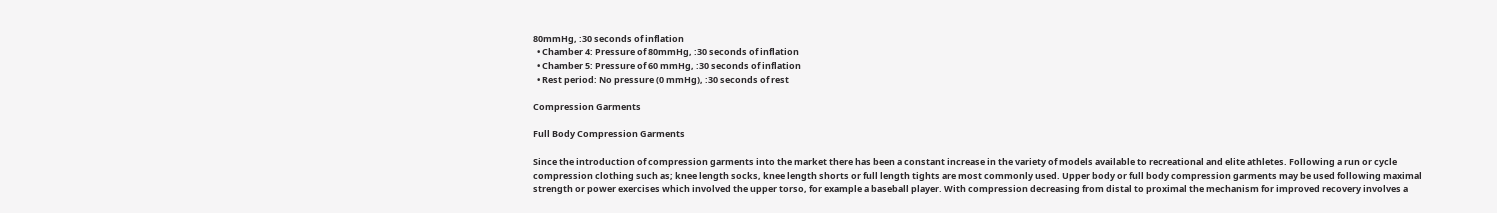80mmHg, :30 seconds of inflation
  • Chamber 4: Pressure of 80mmHg, :30 seconds of inflation
  • Chamber 5: Pressure of 60 mmHg, :30 seconds of inflation
  • Rest period: No pressure (0 mmHg), :30 seconds of rest

Compression Garments

Full Body Compression Garments

Since the introduction of compression garments into the market there has been a constant increase in the variety of models available to recreational and elite athletes. Following a run or cycle compression clothing such as; knee length socks, knee length shorts or full length tights are most commonly used. Upper body or full body compression garments may be used following maximal strength or power exercises which involved the upper torso, for example a baseball player. With compression decreasing from distal to proximal the mechanism for improved recovery involves a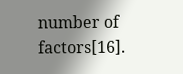number of factors[16].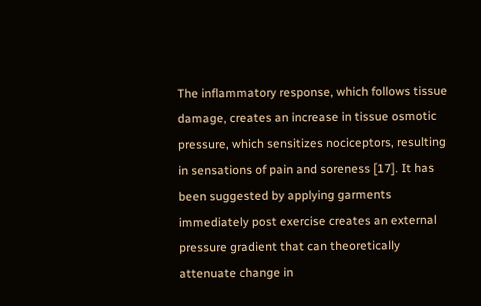The inflammatory response, which follows tissue damage, creates an increase in tissue osmotic pressure, which sensitizes nociceptors, resulting in sensations of pain and soreness [17]. It has been suggested by applying garments immediately post exercise creates an external pressure gradient that can theoretically attenuate change in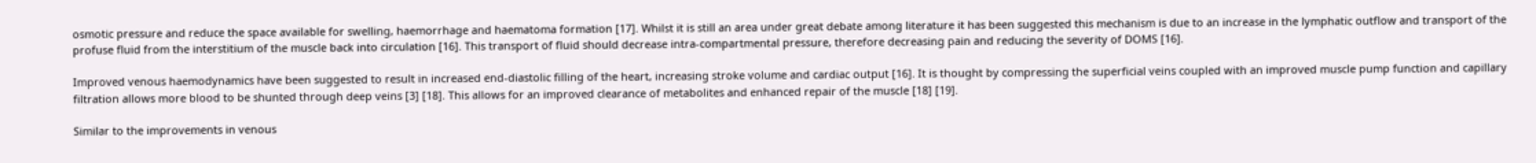osmotic pressure and reduce the space available for swelling, haemorrhage and haematoma formation [17]. Whilst it is still an area under great debate among literature it has been suggested this mechanism is due to an increase in the lymphatic outflow and transport of the profuse fluid from the interstitium of the muscle back into circulation [16]. This transport of fluid should decrease intra-compartmental pressure, therefore decreasing pain and reducing the severity of DOMS [16].

Improved venous haemodynamics have been suggested to result in increased end-diastolic filling of the heart, increasing stroke volume and cardiac output [16]. It is thought by compressing the superficial veins coupled with an improved muscle pump function and capillary filtration allows more blood to be shunted through deep veins [3] [18]. This allows for an improved clearance of metabolites and enhanced repair of the muscle [18] [19].

Similar to the improvements in venous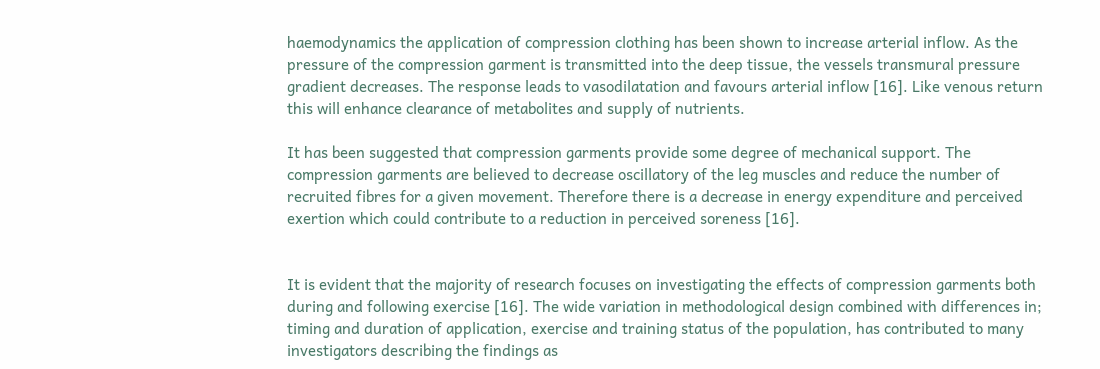haemodynamics the application of compression clothing has been shown to increase arterial inflow. As the pressure of the compression garment is transmitted into the deep tissue, the vessels transmural pressure gradient decreases. The response leads to vasodilatation and favours arterial inflow [16]. Like venous return this will enhance clearance of metabolites and supply of nutrients.

It has been suggested that compression garments provide some degree of mechanical support. The compression garments are believed to decrease oscillatory of the leg muscles and reduce the number of recruited fibres for a given movement. Therefore there is a decrease in energy expenditure and perceived exertion which could contribute to a reduction in perceived soreness [16].


It is evident that the majority of research focuses on investigating the effects of compression garments both during and following exercise [16]. The wide variation in methodological design combined with differences in; timing and duration of application, exercise and training status of the population, has contributed to many investigators describing the findings as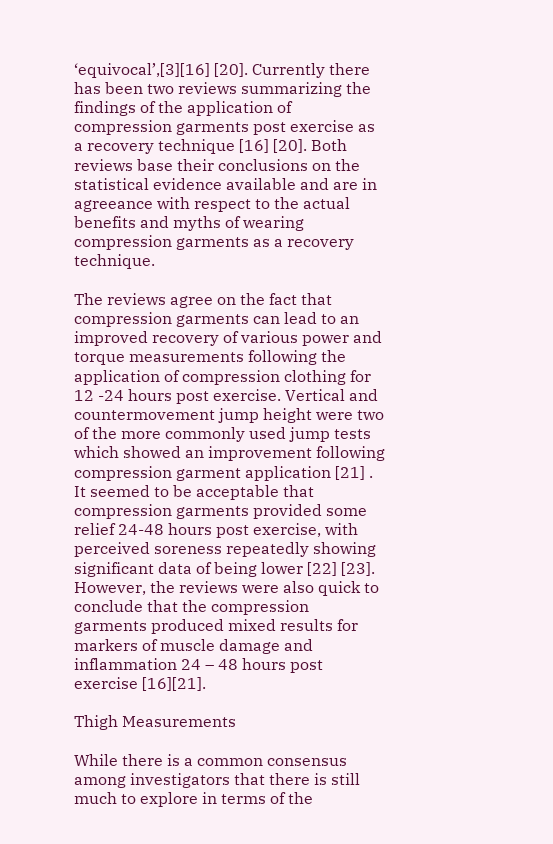‘equivocal’,[3][16] [20]. Currently there has been two reviews summarizing the findings of the application of compression garments post exercise as a recovery technique [16] [20]. Both reviews base their conclusions on the statistical evidence available and are in agreeance with respect to the actual benefits and myths of wearing compression garments as a recovery technique.

The reviews agree on the fact that compression garments can lead to an improved recovery of various power and torque measurements following the application of compression clothing for 12 -24 hours post exercise. Vertical and countermovement jump height were two of the more commonly used jump tests which showed an improvement following compression garment application [21] . It seemed to be acceptable that compression garments provided some relief 24-48 hours post exercise, with perceived soreness repeatedly showing significant data of being lower [22] [23]. However, the reviews were also quick to conclude that the compression garments produced mixed results for markers of muscle damage and inflammation 24 – 48 hours post exercise [16][21].

Thigh Measurements

While there is a common consensus among investigators that there is still much to explore in terms of the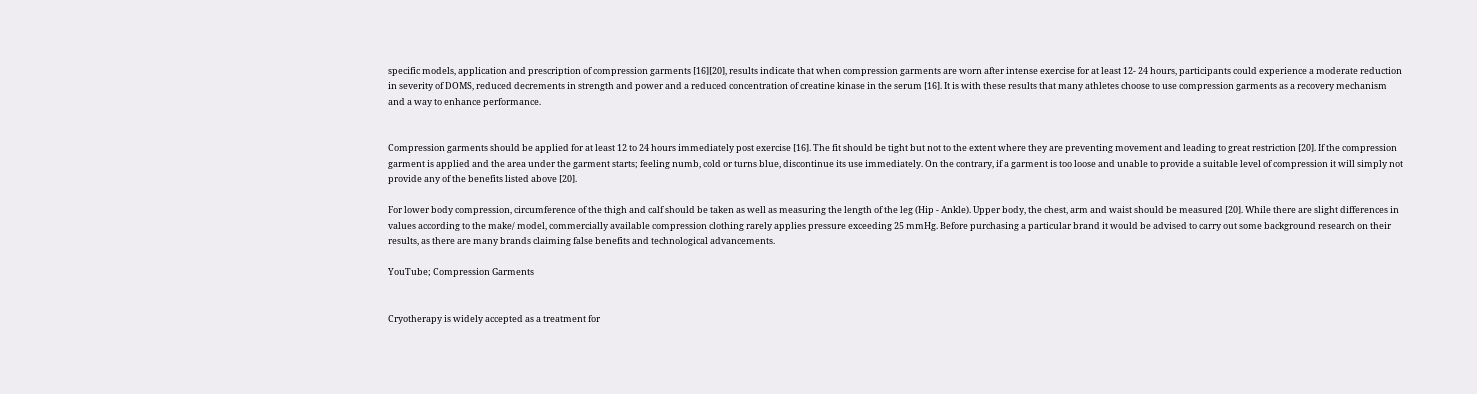specific models, application and prescription of compression garments [16][20], results indicate that when compression garments are worn after intense exercise for at least 12- 24 hours, participants could experience a moderate reduction in severity of DOMS, reduced decrements in strength and power and a reduced concentration of creatine kinase in the serum [16]. It is with these results that many athletes choose to use compression garments as a recovery mechanism and a way to enhance performance.


Compression garments should be applied for at least 12 to 24 hours immediately post exercise [16]. The fit should be tight but not to the extent where they are preventing movement and leading to great restriction [20]. If the compression garment is applied and the area under the garment starts; feeling numb, cold or turns blue, discontinue its use immediately. On the contrary, if a garment is too loose and unable to provide a suitable level of compression it will simply not provide any of the benefits listed above [20].

For lower body compression, circumference of the thigh and calf should be taken as well as measuring the length of the leg (Hip - Ankle). Upper body, the chest, arm and waist should be measured [20]. While there are slight differences in values according to the make/ model, commercially available compression clothing rarely applies pressure exceeding 25 mmHg. Before purchasing a particular brand it would be advised to carry out some background research on their results, as there are many brands claiming false benefits and technological advancements.

YouTube; Compression Garments


Cryotherapy is widely accepted as a treatment for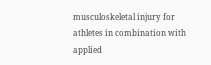musculoskeletal injury for athletes in combination with applied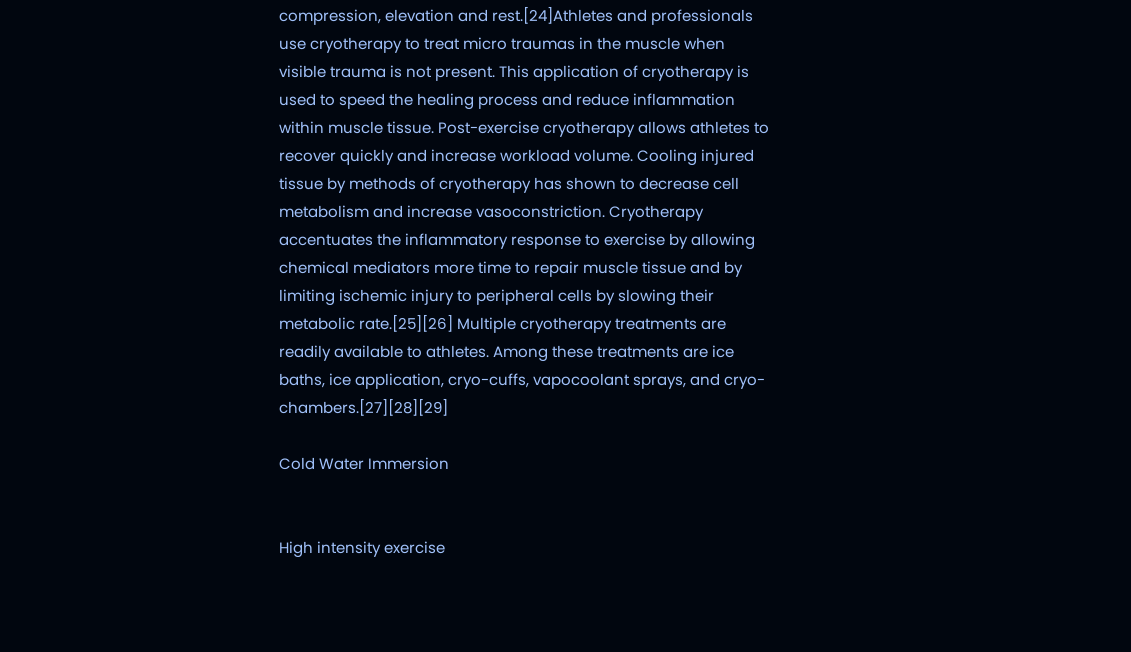compression, elevation and rest.[24]Athletes and professionals use cryotherapy to treat micro traumas in the muscle when visible trauma is not present. This application of cryotherapy is used to speed the healing process and reduce inflammation within muscle tissue. Post-exercise cryotherapy allows athletes to recover quickly and increase workload volume. Cooling injured tissue by methods of cryotherapy has shown to decrease cell metabolism and increase vasoconstriction. Cryotherapy accentuates the inflammatory response to exercise by allowing chemical mediators more time to repair muscle tissue and by limiting ischemic injury to peripheral cells by slowing their metabolic rate.[25][26] Multiple cryotherapy treatments are readily available to athletes. Among these treatments are ice baths, ice application, cryo-cuffs, vapocoolant sprays, and cryo-chambers.[27][28][29]

Cold Water Immersion


High intensity exercise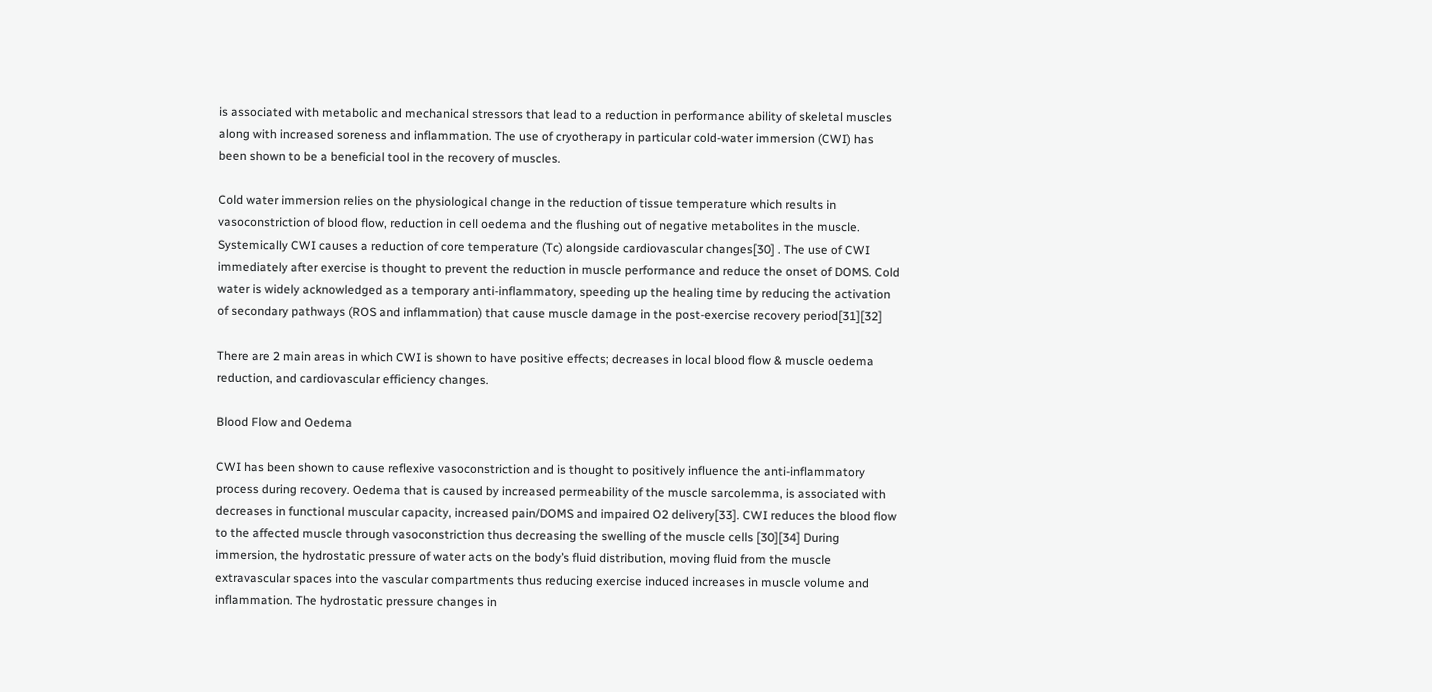is associated with metabolic and mechanical stressors that lead to a reduction in performance ability of skeletal muscles along with increased soreness and inflammation. The use of cryotherapy in particular cold-water immersion (CWI) has been shown to be a beneficial tool in the recovery of muscles.

Cold water immersion relies on the physiological change in the reduction of tissue temperature which results in vasoconstriction of blood flow, reduction in cell oedema and the flushing out of negative metabolites in the muscle. Systemically CWI causes a reduction of core temperature (Tc) alongside cardiovascular changes[30] . The use of CWI immediately after exercise is thought to prevent the reduction in muscle performance and reduce the onset of DOMS. Cold water is widely acknowledged as a temporary anti-inflammatory, speeding up the healing time by reducing the activation of secondary pathways (ROS and inflammation) that cause muscle damage in the post-exercise recovery period[31][32]

There are 2 main areas in which CWI is shown to have positive effects; decreases in local blood flow & muscle oedema reduction, and cardiovascular efficiency changes.

Blood Flow and Oedema

CWI has been shown to cause reflexive vasoconstriction and is thought to positively influence the anti-inflammatory process during recovery. Oedema that is caused by increased permeability of the muscle sarcolemma, is associated with decreases in functional muscular capacity, increased pain/DOMS and impaired O2 delivery[33]. CWI reduces the blood flow to the affected muscle through vasoconstriction thus decreasing the swelling of the muscle cells [30][34] During immersion, the hydrostatic pressure of water acts on the body’s fluid distribution, moving fluid from the muscle extravascular spaces into the vascular compartments thus reducing exercise induced increases in muscle volume and inflammation. The hydrostatic pressure changes in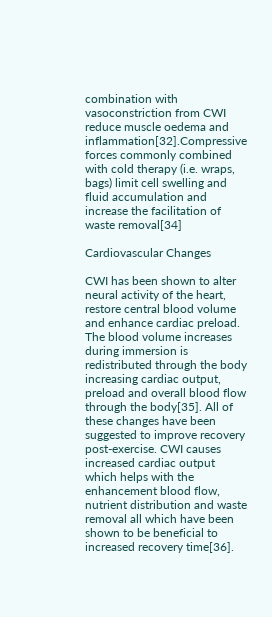combination with vasoconstriction from CWI reduce muscle oedema and inflammation[32].Compressive forces commonly combined with cold therapy (i.e. wraps, bags) limit cell swelling and fluid accumulation and increase the facilitation of waste removal[34]

Cardiovascular Changes

CWI has been shown to alter neural activity of the heart, restore central blood volume and enhance cardiac preload. The blood volume increases during immersion is redistributed through the body increasing cardiac output, preload and overall blood flow through the body[35]. All of these changes have been suggested to improve recovery post-exercise. CWI causes increased cardiac output which helps with the enhancement blood flow, nutrient distribution and waste removal all which have been shown to be beneficial to increased recovery time[36].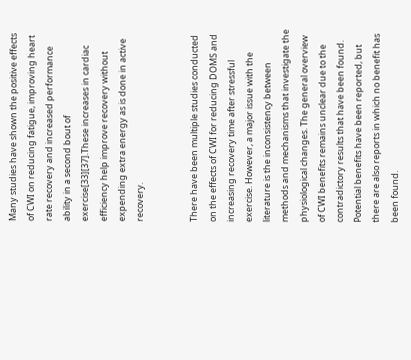Many studies have shown the positive effects of CWI on reducing fatigue, improving heart rate recovery and increased performance ability in a second bout of exercise[33][37].These increases in cardiac efficiency help improve recovery without expending extra energy as is done in active recovery.


There have been multiple studies conducted on the effects of CWI for reducing DOMS and increasing recovery time after stressful exercise. However, a major issue with the literature is the inconsistency between methods and mechanisms that investigate the physiological changes. The general overview of CWI benefits remains unclear due to the contradictory results that have been found. Potential benefits have been reported, but there are also reports in which no benefit has been found.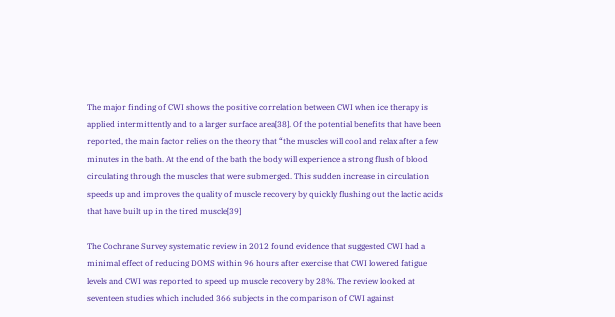The major finding of CWI shows the positive correlation between CWI when ice therapy is applied intermittently and to a larger surface area[38]. Of the potential benefits that have been reported, the main factor relies on the theory that “the muscles will cool and relax after a few minutes in the bath. At the end of the bath the body will experience a strong flush of blood circulating through the muscles that were submerged. This sudden increase in circulation speeds up and improves the quality of muscle recovery by quickly flushing out the lactic acids that have built up in the tired muscle[39]

The Cochrane Survey systematic review in 2012 found evidence that suggested CWI had a minimal effect of reducing DOMS within 96 hours after exercise that CWI lowered fatigue levels and CWI was reported to speed up muscle recovery by 28%. The review looked at seventeen studies which included 366 subjects in the comparison of CWI against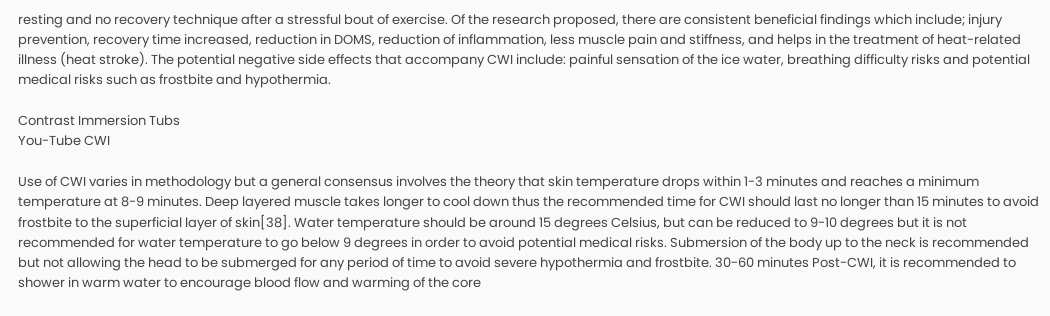resting and no recovery technique after a stressful bout of exercise. Of the research proposed, there are consistent beneficial findings which include; injury prevention, recovery time increased, reduction in DOMS, reduction of inflammation, less muscle pain and stiffness, and helps in the treatment of heat-related illness (heat stroke). The potential negative side effects that accompany CWI include: painful sensation of the ice water, breathing difficulty risks and potential medical risks such as frostbite and hypothermia.

Contrast Immersion Tubs
You-Tube CWI

Use of CWI varies in methodology but a general consensus involves the theory that skin temperature drops within 1-3 minutes and reaches a minimum temperature at 8-9 minutes. Deep layered muscle takes longer to cool down thus the recommended time for CWI should last no longer than 15 minutes to avoid frostbite to the superficial layer of skin[38]. Water temperature should be around 15 degrees Celsius, but can be reduced to 9-10 degrees but it is not recommended for water temperature to go below 9 degrees in order to avoid potential medical risks. Submersion of the body up to the neck is recommended but not allowing the head to be submerged for any period of time to avoid severe hypothermia and frostbite. 30-60 minutes Post-CWI, it is recommended to shower in warm water to encourage blood flow and warming of the core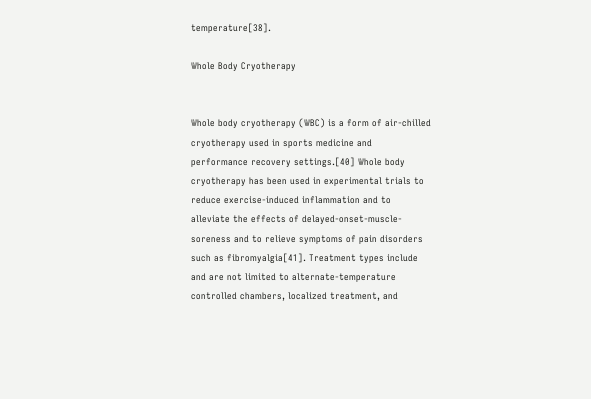temperature[38].

Whole Body Cryotherapy


Whole body cryotherapy (WBC) is a form of air-chilled cryotherapy used in sports medicine and performance recovery settings.[40] Whole body cryotherapy has been used in experimental trials to reduce exercise-induced inflammation and to alleviate the effects of delayed-onset-muscle-soreness and to relieve symptoms of pain disorders such as fibromyalgia[41]. Treatment types include and are not limited to alternate-temperature controlled chambers, localized treatment, and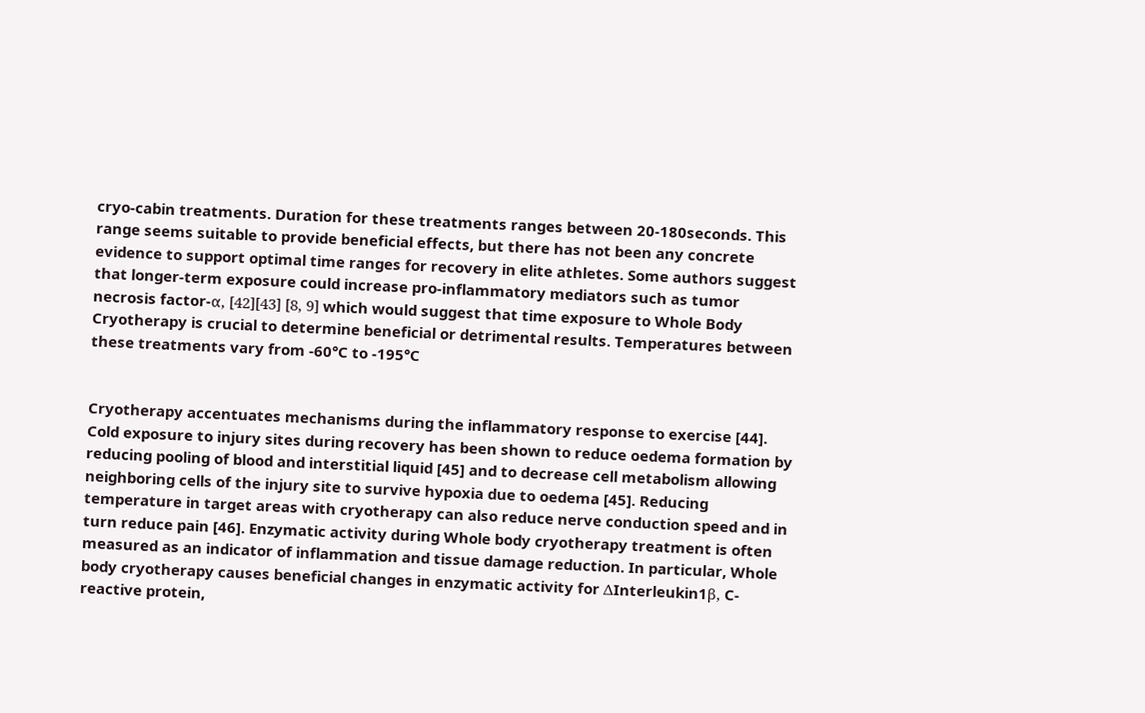cryo-cabin treatments. Duration for these treatments ranges between 20-180seconds. This range seems suitable to provide beneficial effects, but there has not been any concrete evidence to support optimal time ranges for recovery in elite athletes. Some authors suggest that longer-term exposure could increase pro-inflammatory mediators such as tumor necrosis factor-α, [42][43] [8, 9] which would suggest that time exposure to Whole Body Cryotherapy is crucial to determine beneficial or detrimental results. Temperatures between these treatments vary from -60°C to -195°C


Cryotherapy accentuates mechanisms during the inflammatory response to exercise [44]. Cold exposure to injury sites during recovery has been shown to reduce oedema formation by reducing pooling of blood and interstitial liquid [45] and to decrease cell metabolism allowing neighboring cells of the injury site to survive hypoxia due to oedema [45]. Reducing temperature in target areas with cryotherapy can also reduce nerve conduction speed and in turn reduce pain [46]. Enzymatic activity during Whole body cryotherapy treatment is often measured as an indicator of inflammation and tissue damage reduction. In particular, Whole body cryotherapy causes beneficial changes in enzymatic activity for ΔInterleukin1β, C-reactive protein,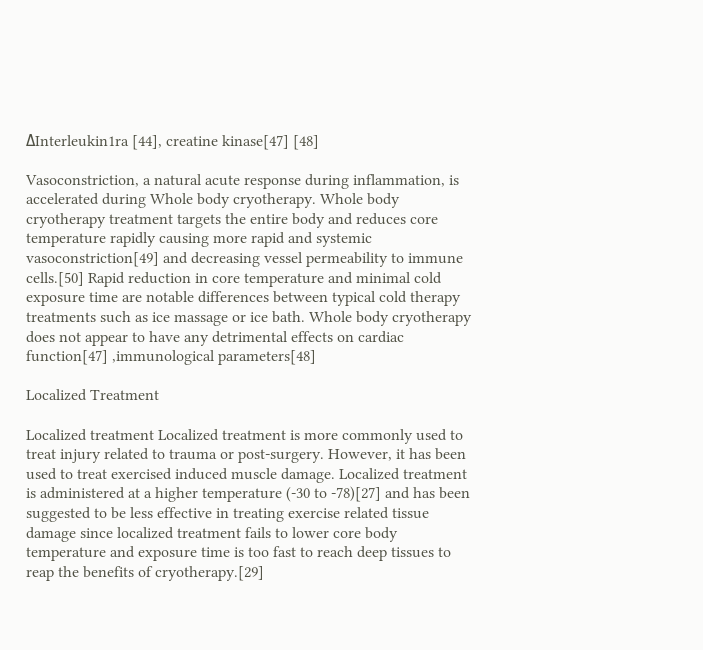ΔInterleukin1ra [44], creatine kinase[47] [48]

Vasoconstriction, a natural acute response during inflammation, is accelerated during Whole body cryotherapy. Whole body cryotherapy treatment targets the entire body and reduces core temperature rapidly causing more rapid and systemic vasoconstriction[49] and decreasing vessel permeability to immune cells.[50] Rapid reduction in core temperature and minimal cold exposure time are notable differences between typical cold therapy treatments such as ice massage or ice bath. Whole body cryotherapy does not appear to have any detrimental effects on cardiac function[47] ,immunological parameters[48]

Localized Treatment

Localized treatment Localized treatment is more commonly used to treat injury related to trauma or post-surgery. However, it has been used to treat exercised induced muscle damage. Localized treatment is administered at a higher temperature (-30 to -78)[27] and has been suggested to be less effective in treating exercise related tissue damage since localized treatment fails to lower core body temperature and exposure time is too fast to reach deep tissues to reap the benefits of cryotherapy.[29]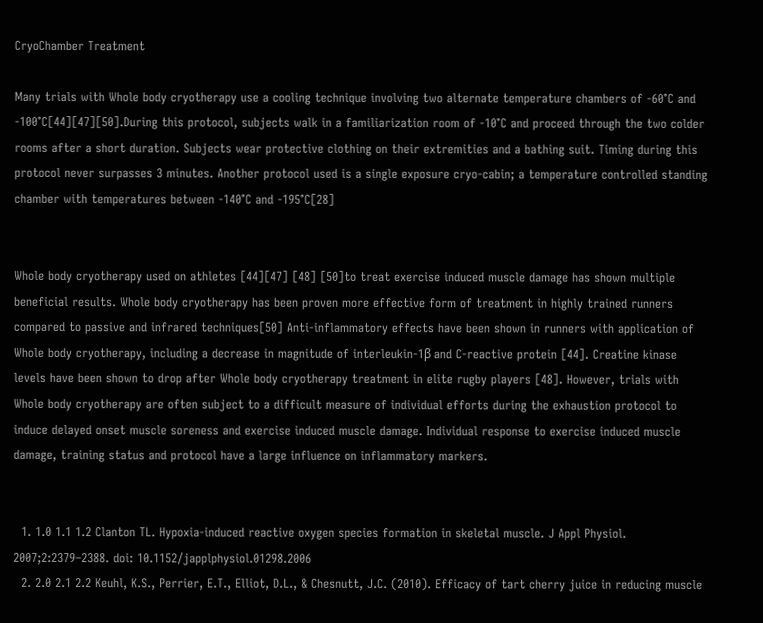CryoChamber Treatment

Many trials with Whole body cryotherapy use a cooling technique involving two alternate temperature chambers of -60°C and -100°C[44][47][50].During this protocol, subjects walk in a familiarization room of -10°C and proceed through the two colder rooms after a short duration. Subjects wear protective clothing on their extremities and a bathing suit. Timing during this protocol never surpasses 3 minutes. Another protocol used is a single exposure cryo-cabin; a temperature controlled standing chamber with temperatures between -140°C and -195°C[28]


Whole body cryotherapy used on athletes [44][47] [48] [50]to treat exercise induced muscle damage has shown multiple beneficial results. Whole body cryotherapy has been proven more effective form of treatment in highly trained runners compared to passive and infrared techniques[50] Anti-inflammatory effects have been shown in runners with application of Whole body cryotherapy, including a decrease in magnitude of interleukin-1β and C-reactive protein [44]. Creatine kinase levels have been shown to drop after Whole body cryotherapy treatment in elite rugby players [48]. However, trials with Whole body cryotherapy are often subject to a difficult measure of individual efforts during the exhaustion protocol to induce delayed onset muscle soreness and exercise induced muscle damage. Individual response to exercise induced muscle damage, training status and protocol have a large influence on inflammatory markers.


  1. 1.0 1.1 1.2 Clanton TL. Hypoxia-induced reactive oxygen species formation in skeletal muscle. J Appl Physiol. 2007;2:2379–2388. doi: 10.1152/japplphysiol.01298.2006
  2. 2.0 2.1 2.2 Keuhl, K.S., Perrier, E.T., Elliot, D.L., & Chesnutt, J.C. (2010). Efficacy of tart cherry juice in reducing muscle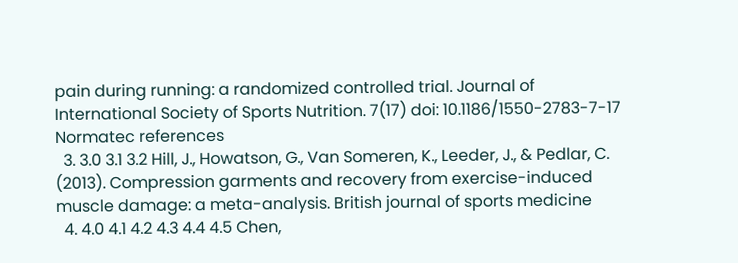pain during running: a randomized controlled trial. Journal of International Society of Sports Nutrition. 7(17) doi: 10.1186/1550-2783-7-17 Normatec references
  3. 3.0 3.1 3.2 Hill, J., Howatson, G., Van Someren, K., Leeder, J., & Pedlar, C. (2013). Compression garments and recovery from exercise-induced muscle damage: a meta-analysis. British journal of sports medicine
  4. 4.0 4.1 4.2 4.3 4.4 4.5 Chen,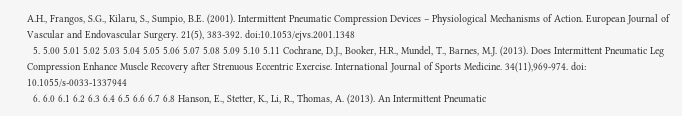A.H., Frangos, S.G., Kilaru, S., Sumpio, B.E. (2001). Intermittent Pneumatic Compression Devices – Physiological Mechanisms of Action. European Journal of Vascular and Endovascular Surgery. 21(5), 383-392. doi:10.1053/ejvs.2001.1348
  5. 5.00 5.01 5.02 5.03 5.04 5.05 5.06 5.07 5.08 5.09 5.10 5.11 Cochrane, D.J., Booker, H.R., Mundel, T., Barnes, M.J. (2013). Does Intermittent Pneumatic Leg Compression Enhance Muscle Recovery after Strenuous Eccentric Exercise. International Journal of Sports Medicine. 34(11),969-974. doi: 10.1055/s-0033-1337944
  6. 6.0 6.1 6.2 6.3 6.4 6.5 6.6 6.7 6.8 Hanson, E., Stetter, K., Li, R., Thomas, A. (2013). An Intermittent Pneumatic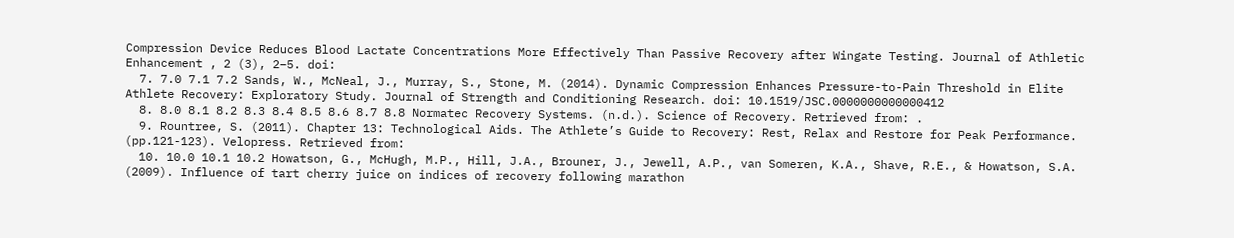Compression Device Reduces Blood Lactate Concentrations More Effectively Than Passive Recovery after Wingate Testing. Journal of Athletic Enhancement , 2 (3), 2–5. doi:
  7. 7.0 7.1 7.2 Sands, W., McNeal, J., Murray, S., Stone, M. (2014). Dynamic Compression Enhances Pressure-to-Pain Threshold in Elite Athlete Recovery: Exploratory Study. Journal of Strength and Conditioning Research. doi: 10.1519/JSC.0000000000000412
  8. 8.0 8.1 8.2 8.3 8.4 8.5 8.6 8.7 8.8 Normatec Recovery Systems. (n.d.). Science of Recovery. Retrieved from: .
  9. Rountree, S. (2011). Chapter 13: Technological Aids. The Athlete’s Guide to Recovery: Rest, Relax and Restore for Peak Performance. (pp.121-123). Velopress. Retrieved from:
  10. 10.0 10.1 10.2 Howatson, G., McHugh, M.P., Hill, J.A., Brouner, J., Jewell, A.P., van Someren, K.A., Shave, R.E., & Howatson, S.A. (2009). Influence of tart cherry juice on indices of recovery following marathon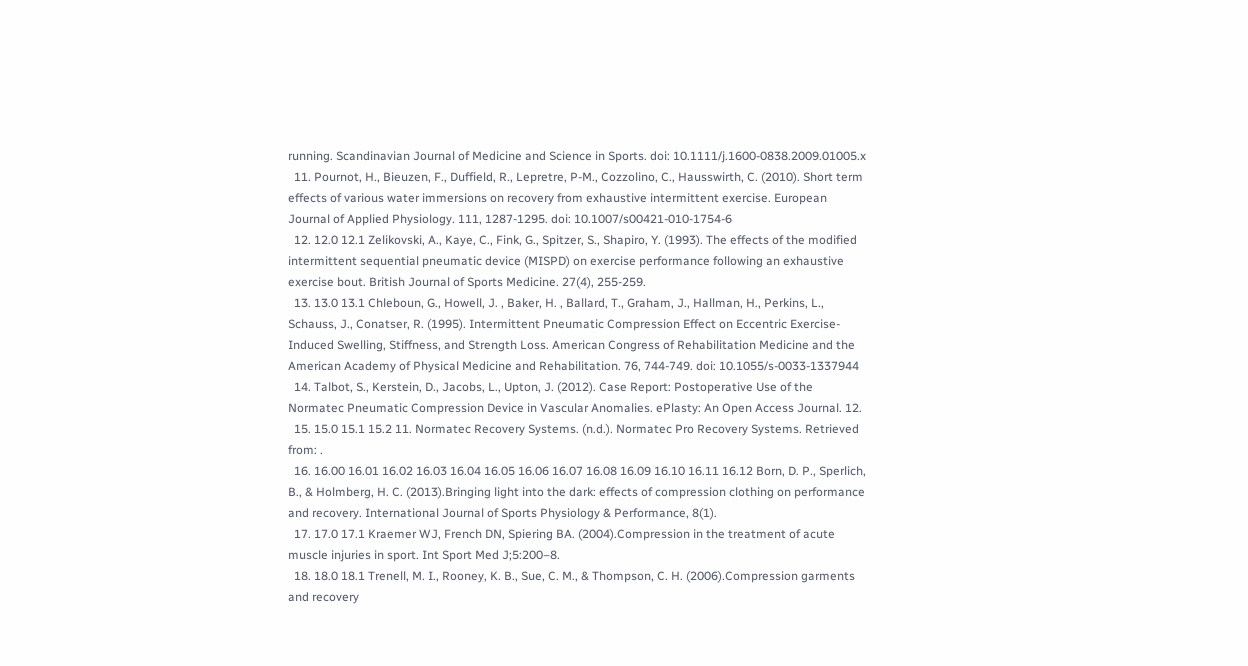running. Scandinavian Journal of Medicine and Science in Sports. doi: 10.1111/j.1600-0838.2009.01005.x
  11. Pournot, H., Bieuzen, F., Duffield, R., Lepretre, P-M., Cozzolino, C., Hausswirth, C. (2010). Short term effects of various water immersions on recovery from exhaustive intermittent exercise. European Journal of Applied Physiology. 111, 1287-1295. doi: 10.1007/s00421-010-1754-6
  12. 12.0 12.1 Zelikovski, A., Kaye, C., Fink, G., Spitzer, S., Shapiro, Y. (1993). The effects of the modified intermittent sequential pneumatic device (MISPD) on exercise performance following an exhaustive exercise bout. British Journal of Sports Medicine. 27(4), 255-259.
  13. 13.0 13.1 Chleboun, G., Howell, J. , Baker, H. , Ballard, T., Graham, J., Hallman, H., Perkins, L., Schauss, J., Conatser, R. (1995). Intermittent Pneumatic Compression Effect on Eccentric Exercise-Induced Swelling, Stiffness, and Strength Loss. American Congress of Rehabilitation Medicine and the American Academy of Physical Medicine and Rehabilitation. 76, 744-749. doi: 10.1055/s-0033-1337944
  14. Talbot, S., Kerstein, D., Jacobs, L., Upton, J. (2012). Case Report: Postoperative Use of the Normatec Pneumatic Compression Device in Vascular Anomalies. ePlasty: An Open Access Journal. 12.
  15. 15.0 15.1 15.2 11. Normatec Recovery Systems. (n.d.). Normatec Pro Recovery Systems. Retrieved from: .
  16. 16.00 16.01 16.02 16.03 16.04 16.05 16.06 16.07 16.08 16.09 16.10 16.11 16.12 Born, D. P., Sperlich, B., & Holmberg, H. C. (2013).Bringing light into the dark: effects of compression clothing on performance and recovery. International Journal of Sports Physiology & Performance, 8(1).
  17. 17.0 17.1 Kraemer WJ, French DN, Spiering BA. (2004).Compression in the treatment of acute muscle injuries in sport. Int Sport Med J;5:200–8.
  18. 18.0 18.1 Trenell, M. I., Rooney, K. B., Sue, C. M., & Thompson, C. H. (2006).Compression garments and recovery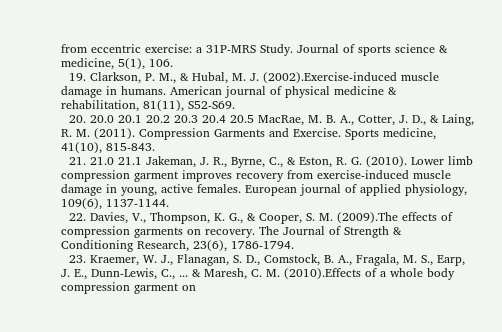from eccentric exercise: a 31P-MRS Study. Journal of sports science & medicine, 5(1), 106.
  19. Clarkson, P. M., & Hubal, M. J. (2002).Exercise-induced muscle damage in humans. American journal of physical medicine & rehabilitation, 81(11), S52-S69.
  20. 20.0 20.1 20.2 20.3 20.4 20.5 MacRae, M. B. A., Cotter, J. D., & Laing, R. M. (2011). Compression Garments and Exercise. Sports medicine, 41(10), 815-843.
  21. 21.0 21.1 Jakeman, J. R., Byrne, C., & Eston, R. G. (2010). Lower limb compression garment improves recovery from exercise-induced muscle damage in young, active females. European journal of applied physiology, 109(6), 1137-1144.
  22. Davies, V., Thompson, K. G., & Cooper, S. M. (2009).The effects of compression garments on recovery. The Journal of Strength & Conditioning Research, 23(6), 1786-1794.
  23. Kraemer, W. J., Flanagan, S. D., Comstock, B. A., Fragala, M. S., Earp, J. E., Dunn-Lewis, C., ... & Maresh, C. M. (2010).Effects of a whole body compression garment on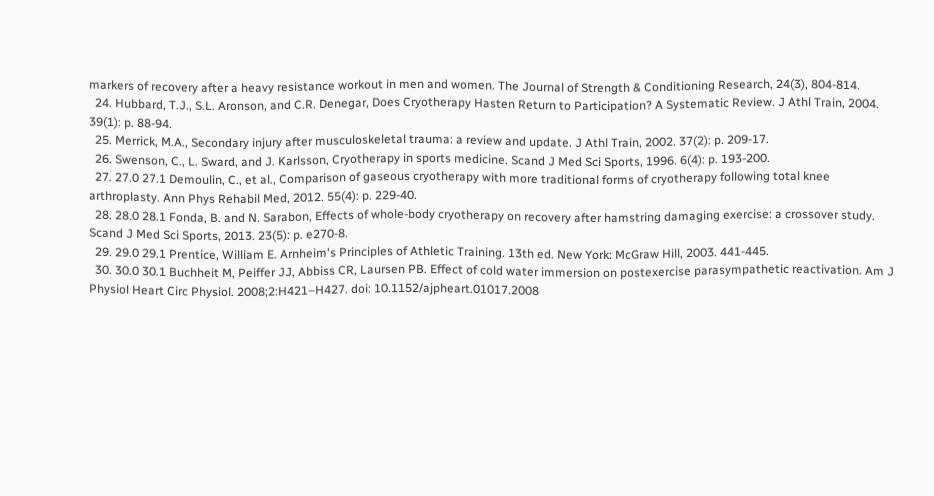markers of recovery after a heavy resistance workout in men and women. The Journal of Strength & Conditioning Research, 24(3), 804-814.
  24. Hubbard, T.J., S.L. Aronson, and C.R. Denegar, Does Cryotherapy Hasten Return to Participation? A Systematic Review. J Athl Train, 2004. 39(1): p. 88-94.
  25. Merrick, M.A., Secondary injury after musculoskeletal trauma: a review and update. J Athl Train, 2002. 37(2): p. 209-17.
  26. Swenson, C., L. Sward, and J. Karlsson, Cryotherapy in sports medicine. Scand J Med Sci Sports, 1996. 6(4): p. 193-200.
  27. 27.0 27.1 Demoulin, C., et al., Comparison of gaseous cryotherapy with more traditional forms of cryotherapy following total knee arthroplasty. Ann Phys Rehabil Med, 2012. 55(4): p. 229-40.
  28. 28.0 28.1 Fonda, B. and N. Sarabon, Effects of whole-body cryotherapy on recovery after hamstring damaging exercise: a crossover study. Scand J Med Sci Sports, 2013. 23(5): p. e270-8.
  29. 29.0 29.1 Prentice, William E. Arnheim's Principles of Athletic Training. 13th ed. New York: McGraw Hill, 2003. 441-445.
  30. 30.0 30.1 Buchheit M, Peiffer JJ, Abbiss CR, Laursen PB. Effect of cold water immersion on postexercise parasympathetic reactivation. Am J Physiol Heart Circ Physiol. 2008;2:H421–H427. doi: 10.1152/ajpheart.01017.2008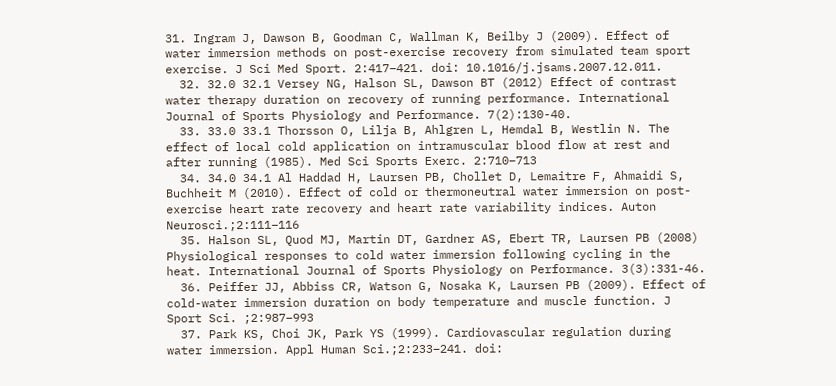31. Ingram J, Dawson B, Goodman C, Wallman K, Beilby J (2009). Effect of water immersion methods on post-exercise recovery from simulated team sport exercise. J Sci Med Sport. 2:417–421. doi: 10.1016/j.jsams.2007.12.011.
  32. 32.0 32.1 Versey NG, Halson SL, Dawson BT (2012) Effect of contrast water therapy duration on recovery of running performance. International Journal of Sports Physiology and Performance. 7(2):130-40.
  33. 33.0 33.1 Thorsson O, Lilja B, Ahlgren L, Hemdal B, Westlin N. The effect of local cold application on intramuscular blood flow at rest and after running (1985). Med Sci Sports Exerc. 2:710–713
  34. 34.0 34.1 Al Haddad H, Laursen PB, Chollet D, Lemaitre F, Ahmaidi S, Buchheit M (2010). Effect of cold or thermoneutral water immersion on post-exercise heart rate recovery and heart rate variability indices. Auton Neurosci.;2:111–116
  35. Halson SL, Quod MJ, Martin DT, Gardner AS, Ebert TR, Laursen PB (2008) Physiological responses to cold water immersion following cycling in the heat. International Journal of Sports Physiology on Performance. 3(3):331-46.
  36. Peiffer JJ, Abbiss CR, Watson G, Nosaka K, Laursen PB (2009). Effect of cold-water immersion duration on body temperature and muscle function. J Sport Sci. ;2:987–993
  37. Park KS, Choi JK, Park YS (1999). Cardiovascular regulation during water immersion. Appl Human Sci.;2:233–241. doi: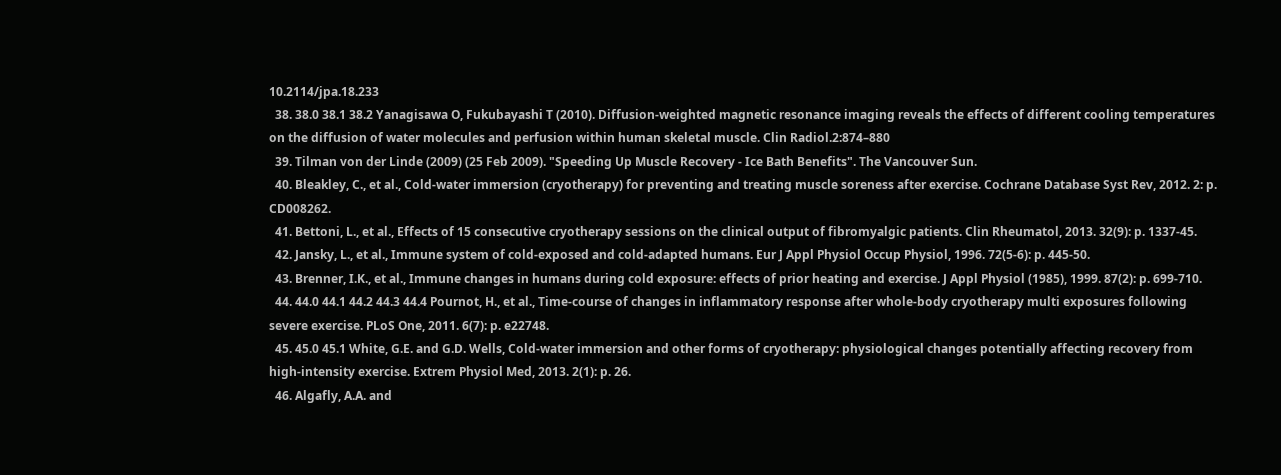10.2114/jpa.18.233
  38. 38.0 38.1 38.2 Yanagisawa O, Fukubayashi T (2010). Diffusion-weighted magnetic resonance imaging reveals the effects of different cooling temperatures on the diffusion of water molecules and perfusion within human skeletal muscle. Clin Radiol.2:874–880
  39. Tilman von der Linde (2009) (25 Feb 2009). "Speeding Up Muscle Recovery - Ice Bath Benefits". The Vancouver Sun.
  40. Bleakley, C., et al., Cold-water immersion (cryotherapy) for preventing and treating muscle soreness after exercise. Cochrane Database Syst Rev, 2012. 2: p. CD008262.
  41. Bettoni, L., et al., Effects of 15 consecutive cryotherapy sessions on the clinical output of fibromyalgic patients. Clin Rheumatol, 2013. 32(9): p. 1337-45.
  42. Jansky, L., et al., Immune system of cold-exposed and cold-adapted humans. Eur J Appl Physiol Occup Physiol, 1996. 72(5-6): p. 445-50.
  43. Brenner, I.K., et al., Immune changes in humans during cold exposure: effects of prior heating and exercise. J Appl Physiol (1985), 1999. 87(2): p. 699-710.
  44. 44.0 44.1 44.2 44.3 44.4 Pournot, H., et al., Time-course of changes in inflammatory response after whole-body cryotherapy multi exposures following severe exercise. PLoS One, 2011. 6(7): p. e22748.
  45. 45.0 45.1 White, G.E. and G.D. Wells, Cold-water immersion and other forms of cryotherapy: physiological changes potentially affecting recovery from high-intensity exercise. Extrem Physiol Med, 2013. 2(1): p. 26.
  46. Algafly, A.A. and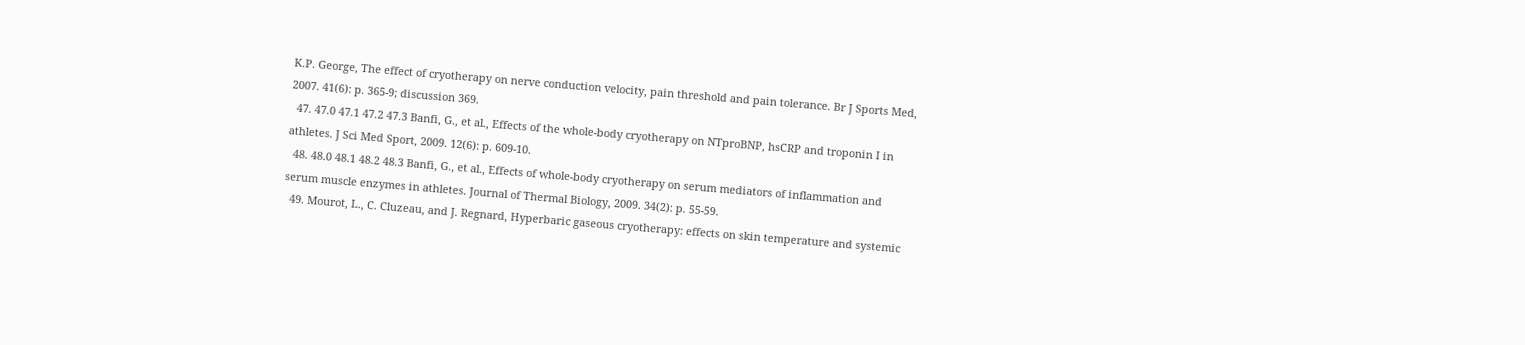K.P. George, The effect of cryotherapy on nerve conduction velocity, pain threshold and pain tolerance. Br J Sports Med, 2007. 41(6): p. 365-9; discussion 369.
  47. 47.0 47.1 47.2 47.3 Banfi, G., et al., Effects of the whole-body cryotherapy on NTproBNP, hsCRP and troponin I in athletes. J Sci Med Sport, 2009. 12(6): p. 609-10.
  48. 48.0 48.1 48.2 48.3 Banfi, G., et al., Effects of whole-body cryotherapy on serum mediators of inflammation and serum muscle enzymes in athletes. Journal of Thermal Biology, 2009. 34(2): p. 55-59.
  49. Mourot, L., C. Cluzeau, and J. Regnard, Hyperbaric gaseous cryotherapy: effects on skin temperature and systemic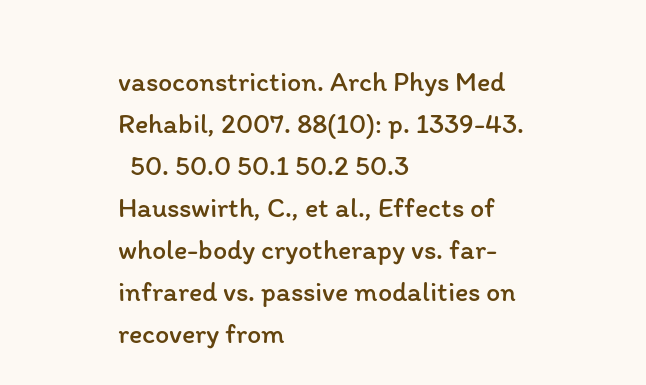vasoconstriction. Arch Phys Med Rehabil, 2007. 88(10): p. 1339-43.
  50. 50.0 50.1 50.2 50.3 Hausswirth, C., et al., Effects of whole-body cryotherapy vs. far-infrared vs. passive modalities on recovery from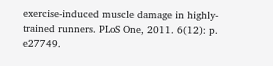exercise-induced muscle damage in highly-trained runners. PLoS One, 2011. 6(12): p. e27749.